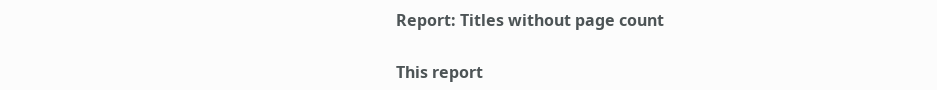Report: Titles without page count

This report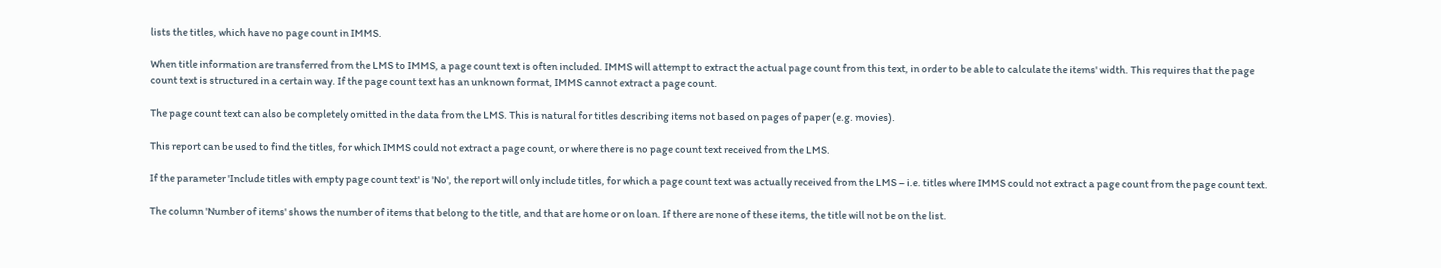lists the titles, which have no page count in IMMS.

When title information are transferred from the LMS to IMMS, a page count text is often included. IMMS will attempt to extract the actual page count from this text, in order to be able to calculate the items' width. This requires that the page count text is structured in a certain way. If the page count text has an unknown format, IMMS cannot extract a page count.

The page count text can also be completely omitted in the data from the LMS. This is natural for titles describing items not based on pages of paper (e.g. movies).

This report can be used to find the titles, for which IMMS could not extract a page count, or where there is no page count text received from the LMS.

If the parameter 'Include titles with empty page count text' is 'No', the report will only include titles, for which a page count text was actually received from the LMS – i.e. titles where IMMS could not extract a page count from the page count text.

The column 'Number of items' shows the number of items that belong to the title, and that are home or on loan. If there are none of these items, the title will not be on the list.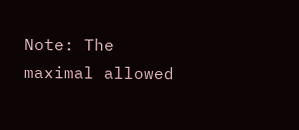Note: The maximal allowed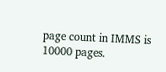page count in IMMS is 10000 pages.